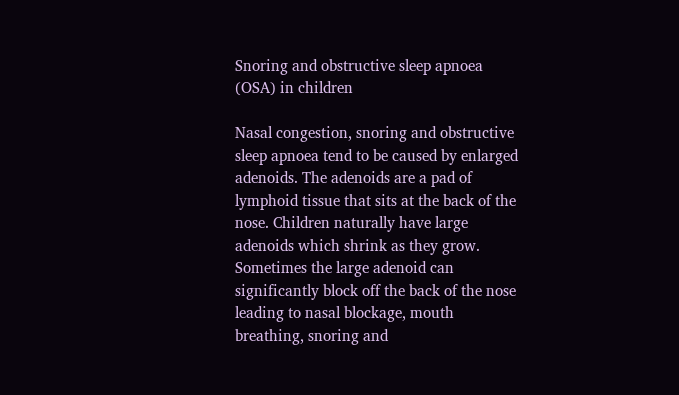Snoring and obstructive sleep apnoea (OSA) in children

Nasal congestion, snoring and obstructive sleep apnoea tend to be caused by enlarged adenoids. The adenoids are a pad of lymphoid tissue that sits at the back of the nose. Children naturally have large adenoids which shrink as they grow. Sometimes the large adenoid can significantly block off the back of the nose leading to nasal blockage, mouth breathing, snoring and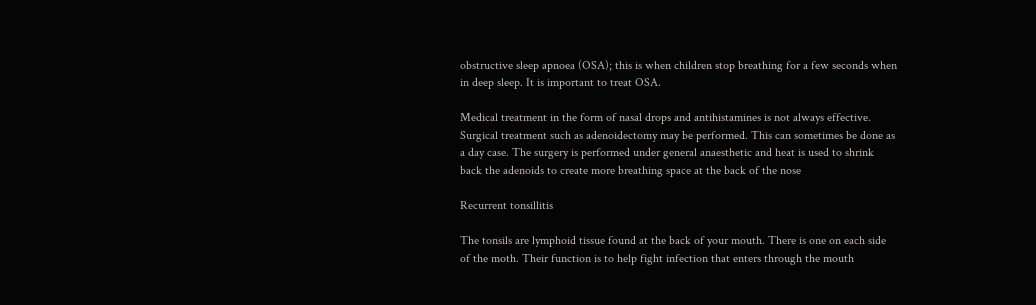obstructive sleep apnoea (OSA); this is when children stop breathing for a few seconds when in deep sleep. It is important to treat OSA.

Medical treatment in the form of nasal drops and antihistamines is not always effective. Surgical treatment such as adenoidectomy may be performed. This can sometimes be done as a day case. The surgery is performed under general anaesthetic and heat is used to shrink back the adenoids to create more breathing space at the back of the nose

Recurrent tonsillitis

The tonsils are lymphoid tissue found at the back of your mouth. There is one on each side of the moth. Their function is to help fight infection that enters through the mouth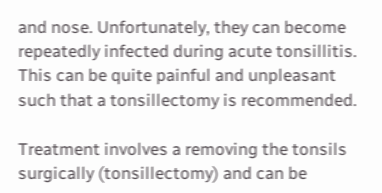and nose. Unfortunately, they can become repeatedly infected during acute tonsillitis. This can be quite painful and unpleasant such that a tonsillectomy is recommended.

Treatment involves a removing the tonsils surgically (tonsillectomy) and can be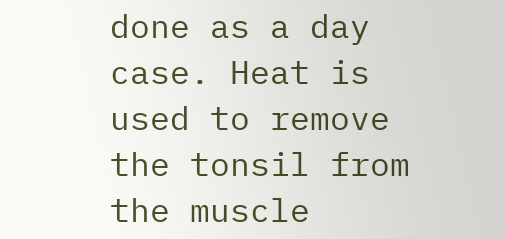done as a day case. Heat is used to remove the tonsil from the muscle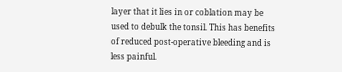layer that it lies in or coblation may be used to debulk the tonsil. This has benefits of reduced post-operative bleeding and is less painful.